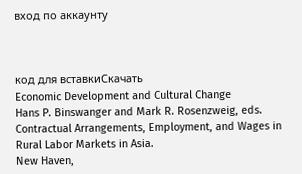вход по аккаунту



код для вставкиСкачать
Economic Development and Cultural Change
Hans P. Binswanger and Mark R. Rosenzweig, eds. Contractual Arrangements, Employment, and Wages in Rural Labor Markets in Asia.
New Haven,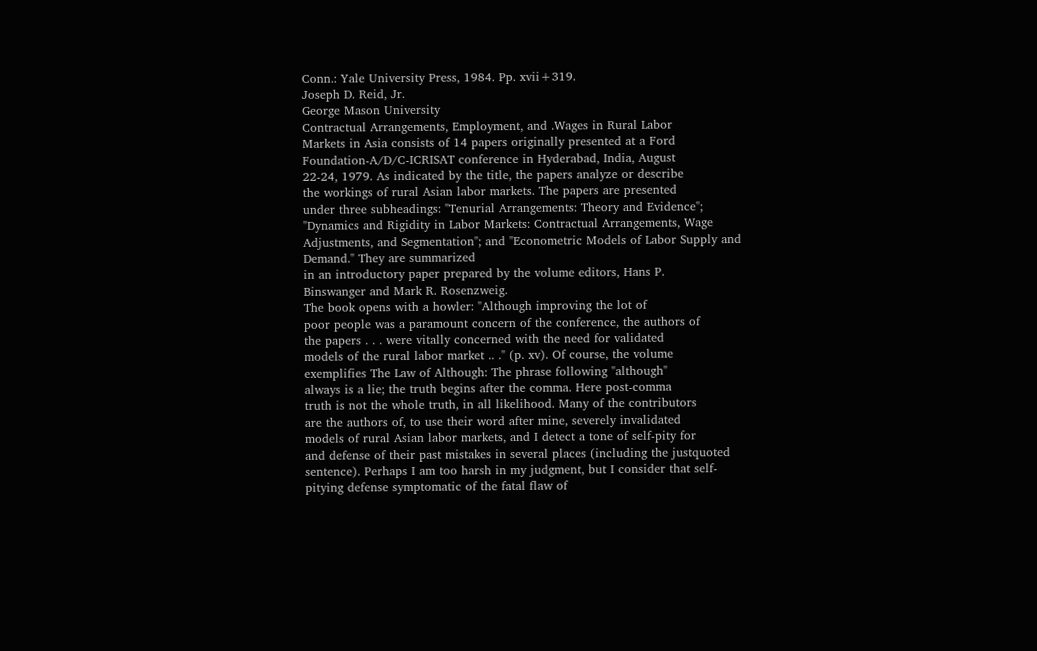Conn.: Yale University Press, 1984. Pp. xvii+319.
Joseph D. Reid, Jr.
George Mason University
Contractual Arrangements, Employment, and .Wages in Rural Labor
Markets in Asia consists of 14 papers originally presented at a Ford
Foundation-A/D/C-ICRISAT conference in Hyderabad, India, August
22-24, 1979. As indicated by the title, the papers analyze or describe
the workings of rural Asian labor markets. The papers are presented
under three subheadings: "Tenurial Arrangements: Theory and Evidence"; "Dynamics and Rigidity in Labor Markets: Contractual Arrangements, Wage Adjustments, and Segmentation"; and "Econometric Models of Labor Supply and Demand." They are summarized
in an introductory paper prepared by the volume editors, Hans P.
Binswanger and Mark R. Rosenzweig.
The book opens with a howler: "Although improving the lot of
poor people was a paramount concern of the conference, the authors of
the papers . . . were vitally concerned with the need for validated
models of the rural labor market .. ." (p. xv). Of course, the volume
exemplifies The Law of Although: The phrase following "although"
always is a lie; the truth begins after the comma. Here post-comma
truth is not the whole truth, in all likelihood. Many of the contributors
are the authors of, to use their word after mine, severely invalidated
models of rural Asian labor markets, and I detect a tone of self-pity for
and defense of their past mistakes in several places (including the justquoted sentence). Perhaps I am too harsh in my judgment, but I consider that self-pitying defense symptomatic of the fatal flaw of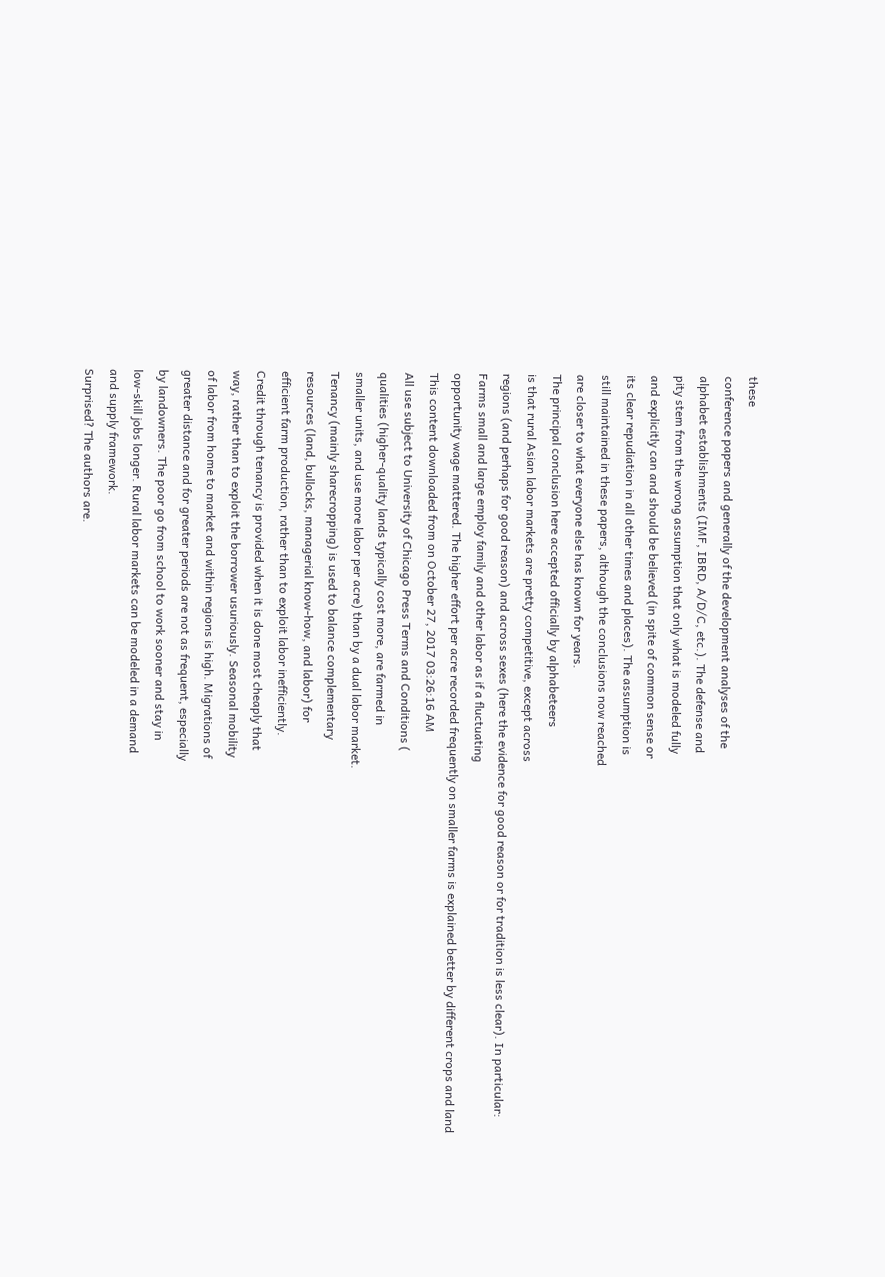these
conference papers and generally of the development analyses of the
alphabet establishments (IMF, IBRD, A/D/C, etc.). The defense and
pity stem from the wrong assumption that only what is modeled fully
and explicitly can and should be believed (in spite of common sense or
its clear repudiation in all other times and places). The assumption is
still maintained in these papers, although the conclusions now reached
are closer to what everyone else has known for years.
The principal conclusion here accepted officially by alphabeteers
is that rural Asian labor markets are pretty competitive, except across
regions (and perhaps for good reason) and across sexes (here the evidence for good reason or for tradition is less clear). In particular:
Farms small and large employ family and other labor as if a fluctuating
opportunity wage mattered. The higher effort per acre recorded frequently on smaller farms is explained better by different crops and land
This content downloaded from on October 27, 2017 03:26:16 AM
All use subject to University of Chicago Press Terms and Conditions (
qualities (higher-quality lands typically cost more, are farmed in
smaller units, and use more labor per acre) than by a dual labor market.
Tenancy (mainly sharecropping) is used to balance complementary
resources (land, bullocks, managerial know-how, and labor) for
efficient farm production, rather than to exploit labor inefficiently.
Credit through tenancy is provided when it is done most cheaply that
way, rather than to exploit the borrower usuriously. Seasonal mobility
of labor from home to market and within regions is high. Migrations of
greater distance and for greater periods are not as frequent, especially
by landowners. The poor go from school to work sooner and stay in
low-skill jobs longer. Rural labor markets can be modeled in a demand
and supply framework.
Surprised? The authors are.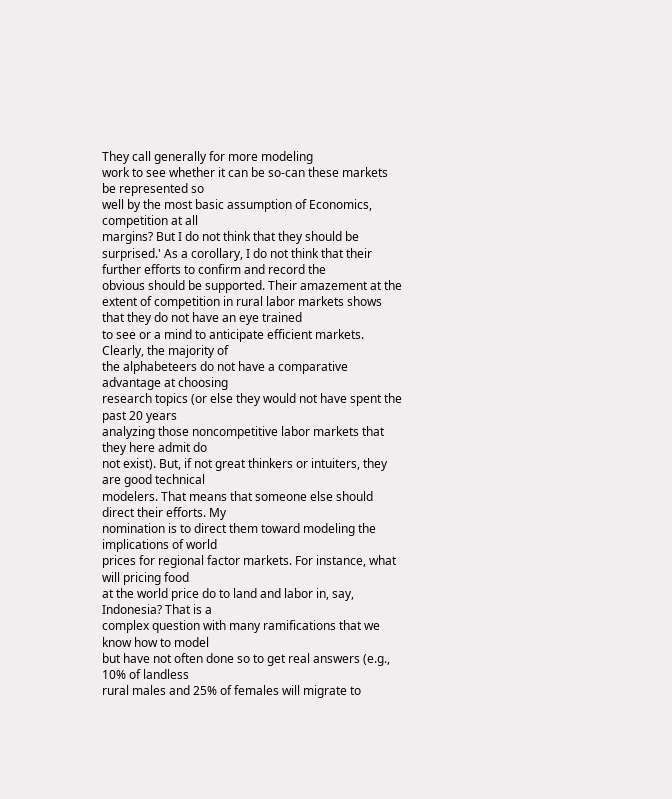They call generally for more modeling
work to see whether it can be so-can these markets be represented so
well by the most basic assumption of Economics, competition at all
margins? But I do not think that they should be surprised.' As a corollary, I do not think that their further efforts to confirm and record the
obvious should be supported. Their amazement at the extent of competition in rural labor markets shows that they do not have an eye trained
to see or a mind to anticipate efficient markets. Clearly, the majority of
the alphabeteers do not have a comparative advantage at choosing
research topics (or else they would not have spent the past 20 years
analyzing those noncompetitive labor markets that they here admit do
not exist). But, if not great thinkers or intuiters, they are good technical
modelers. That means that someone else should direct their efforts. My
nomination is to direct them toward modeling the implications of world
prices for regional factor markets. For instance, what will pricing food
at the world price do to land and labor in, say, Indonesia? That is a
complex question with many ramifications that we know how to model
but have not often done so to get real answers (e.g., 10% of landless
rural males and 25% of females will migrate to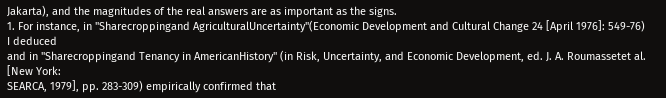Jakarta), and the magnitudes of the real answers are as important as the signs.
1. For instance, in "Sharecroppingand AgriculturalUncertainty"(Economic Development and Cultural Change 24 [April 1976]: 549-76) I deduced
and in "Sharecroppingand Tenancy in AmericanHistory" (in Risk, Uncertainty, and Economic Development, ed. J. A. Roumassetet al. [New York:
SEARCA, 1979], pp. 283-309) empirically confirmed that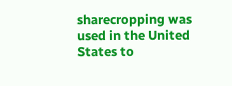sharecropping was
used in the United States to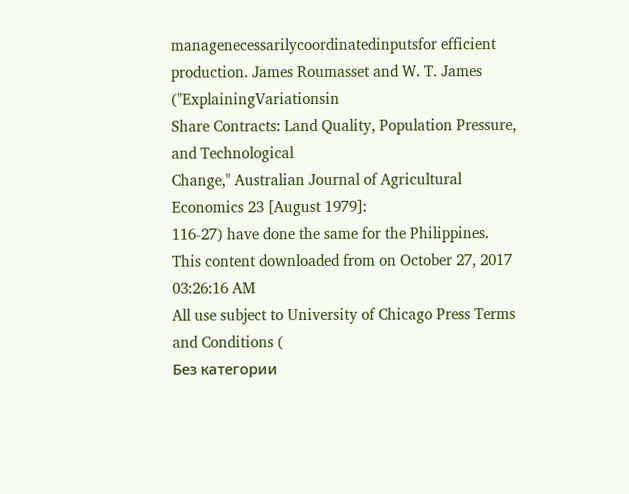managenecessarilycoordinatedinputsfor efficient
production. James Roumasset and W. T. James ("ExplainingVariationsin
Share Contracts: Land Quality, Population Pressure, and Technological
Change," Australian Journal of Agricultural Economics 23 [August 1979]:
116-27) have done the same for the Philippines.
This content downloaded from on October 27, 2017 03:26:16 AM
All use subject to University of Chicago Press Terms and Conditions (
Без категории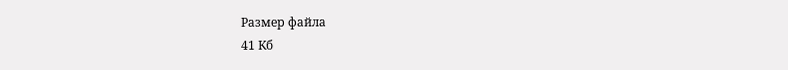Размер файла
41 Кб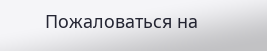Пожаловаться на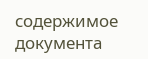содержимое документа